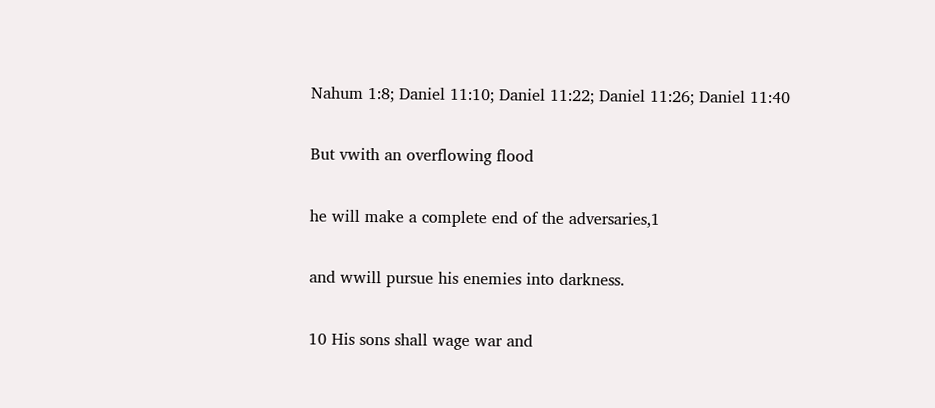Nahum 1:8; Daniel 11:10; Daniel 11:22; Daniel 11:26; Daniel 11:40

But vwith an overflowing flood

he will make a complete end of the adversaries,1

and wwill pursue his enemies into darkness.

10 His sons shall wage war and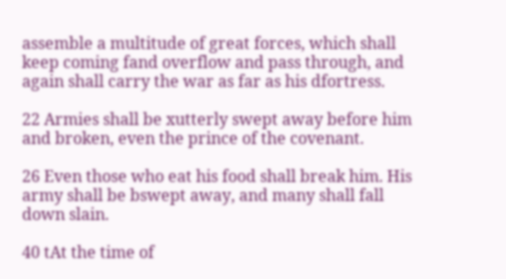assemble a multitude of great forces, which shall keep coming fand overflow and pass through, and again shall carry the war as far as his dfortress.

22 Armies shall be xutterly swept away before him and broken, even the prince of the covenant.

26 Even those who eat his food shall break him. His army shall be bswept away, and many shall fall down slain.

40 tAt the time of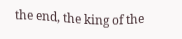the end, the king of the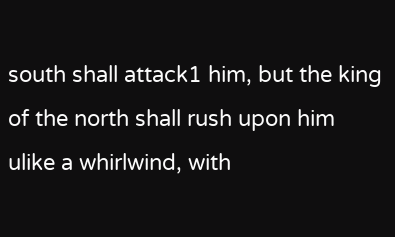south shall attack1 him, but the king of the north shall rush upon him ulike a whirlwind, with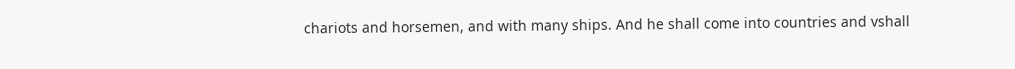chariots and horsemen, and with many ships. And he shall come into countries and vshall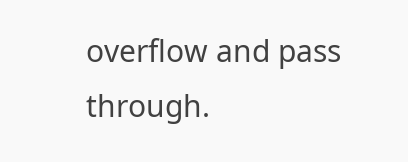overflow and pass through.